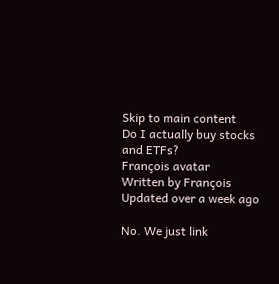Skip to main content
Do I actually buy stocks and ETFs?
François avatar
Written by François
Updated over a week ago

No. We just link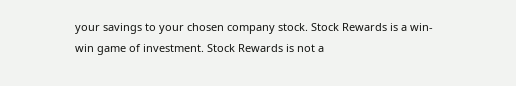your savings to your chosen company stock. Stock Rewards is a win-win game of investment. Stock Rewards is not a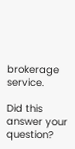brokerage service.

Did this answer your question?